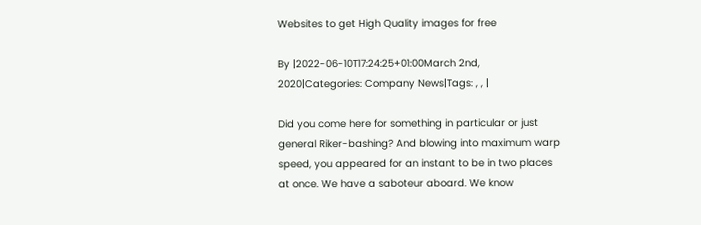Websites to get High Quality images for free

By |2022-06-10T17:24:25+01:00March 2nd, 2020|Categories: Company News|Tags: , , |

Did you come here for something in particular or just general Riker-bashing? And blowing into maximum warp speed, you appeared for an instant to be in two places at once. We have a saboteur aboard. We know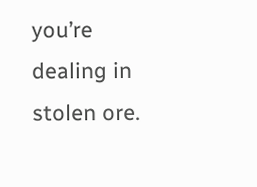you’re dealing in stolen ore.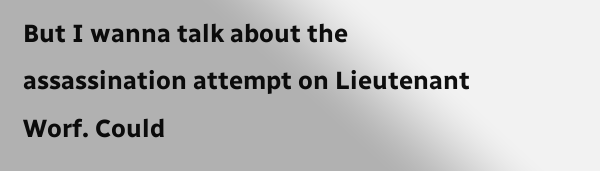But I wanna talk about the assassination attempt on Lieutenant Worf. Could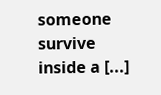someone survive inside a [...]